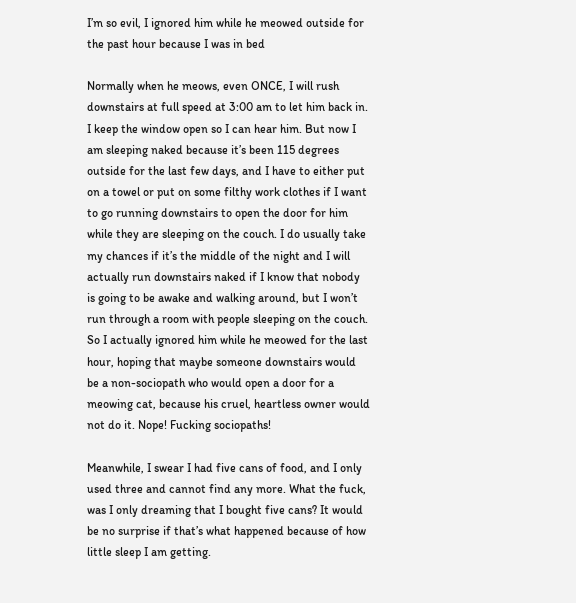I’m so evil, I ignored him while he meowed outside for the past hour because I was in bed

Normally when he meows, even ONCE, I will rush downstairs at full speed at 3:00 am to let him back in. I keep the window open so I can hear him. But now I am sleeping naked because it’s been 115 degrees outside for the last few days, and I have to either put on a towel or put on some filthy work clothes if I want to go running downstairs to open the door for him while they are sleeping on the couch. I do usually take my chances if it’s the middle of the night and I will actually run downstairs naked if I know that nobody is going to be awake and walking around, but I won’t run through a room with people sleeping on the couch. So I actually ignored him while he meowed for the last hour, hoping that maybe someone downstairs would be a non-sociopath who would open a door for a meowing cat, because his cruel, heartless owner would not do it. Nope! Fucking sociopaths!

Meanwhile, I swear I had five cans of food, and I only used three and cannot find any more. What the fuck, was I only dreaming that I bought five cans? It would be no surprise if that’s what happened because of how little sleep I am getting.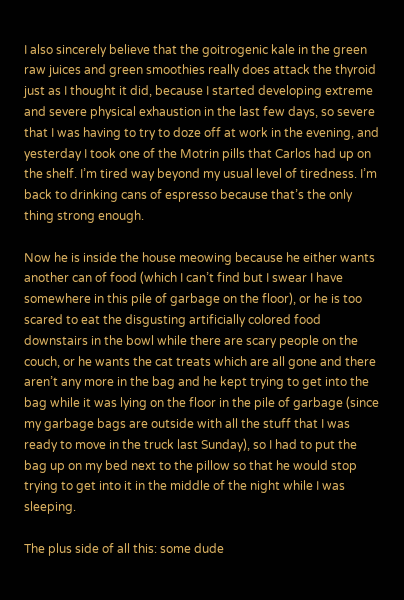I also sincerely believe that the goitrogenic kale in the green raw juices and green smoothies really does attack the thyroid just as I thought it did, because I started developing extreme and severe physical exhaustion in the last few days, so severe that I was having to try to doze off at work in the evening, and yesterday I took one of the Motrin pills that Carlos had up on the shelf. I’m tired way beyond my usual level of tiredness. I’m back to drinking cans of espresso because that’s the only thing strong enough.

Now he is inside the house meowing because he either wants another can of food (which I can’t find but I swear I have somewhere in this pile of garbage on the floor), or he is too scared to eat the disgusting artificially colored food downstairs in the bowl while there are scary people on the couch, or he wants the cat treats which are all gone and there aren’t any more in the bag and he kept trying to get into the bag while it was lying on the floor in the pile of garbage (since my garbage bags are outside with all the stuff that I was ready to move in the truck last Sunday), so I had to put the bag up on my bed next to the pillow so that he would stop trying to get into it in the middle of the night while I was sleeping.

The plus side of all this: some dude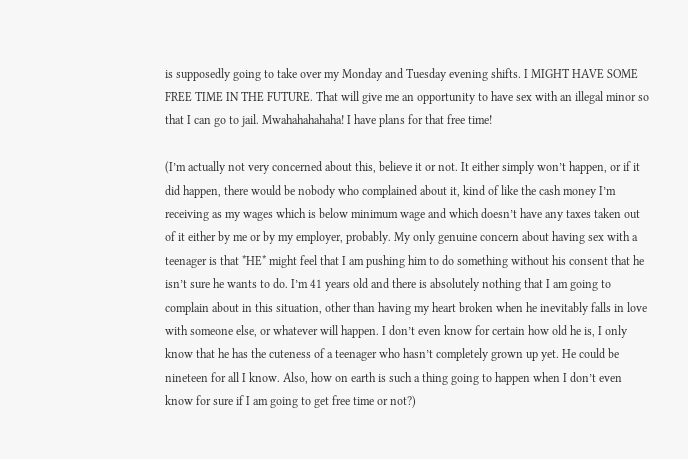is supposedly going to take over my Monday and Tuesday evening shifts. I MIGHT HAVE SOME FREE TIME IN THE FUTURE. That will give me an opportunity to have sex with an illegal minor so that I can go to jail. Mwahahahahaha! I have plans for that free time!

(I’m actually not very concerned about this, believe it or not. It either simply won’t happen, or if it did happen, there would be nobody who complained about it, kind of like the cash money I’m receiving as my wages which is below minimum wage and which doesn’t have any taxes taken out of it either by me or by my employer, probably. My only genuine concern about having sex with a teenager is that *HE* might feel that I am pushing him to do something without his consent that he isn’t sure he wants to do. I’m 41 years old and there is absolutely nothing that I am going to complain about in this situation, other than having my heart broken when he inevitably falls in love with someone else, or whatever will happen. I don’t even know for certain how old he is, I only know that he has the cuteness of a teenager who hasn’t completely grown up yet. He could be nineteen for all I know. Also, how on earth is such a thing going to happen when I don’t even know for sure if I am going to get free time or not?)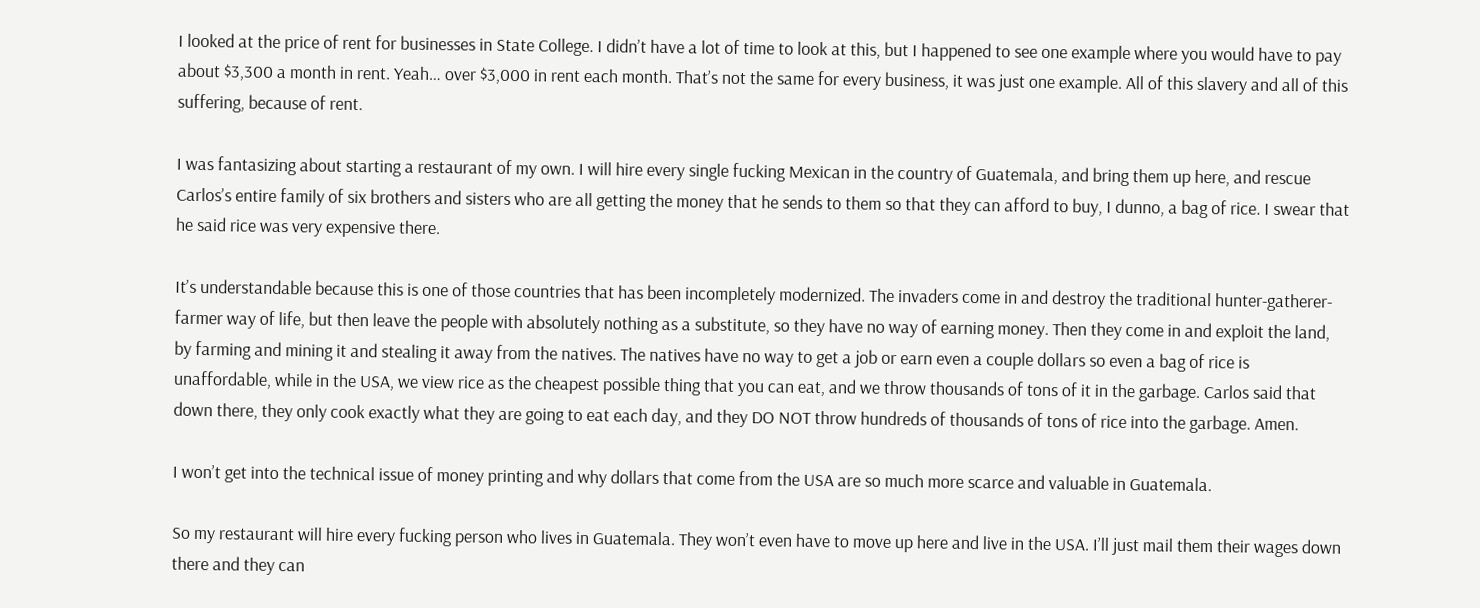I looked at the price of rent for businesses in State College. I didn’t have a lot of time to look at this, but I happened to see one example where you would have to pay about $3,300 a month in rent. Yeah… over $3,000 in rent each month. That’s not the same for every business, it was just one example. All of this slavery and all of this suffering, because of rent.

I was fantasizing about starting a restaurant of my own. I will hire every single fucking Mexican in the country of Guatemala, and bring them up here, and rescue Carlos’s entire family of six brothers and sisters who are all getting the money that he sends to them so that they can afford to buy, I dunno, a bag of rice. I swear that he said rice was very expensive there.

It’s understandable because this is one of those countries that has been incompletely modernized. The invaders come in and destroy the traditional hunter-gatherer-farmer way of life, but then leave the people with absolutely nothing as a substitute, so they have no way of earning money. Then they come in and exploit the land, by farming and mining it and stealing it away from the natives. The natives have no way to get a job or earn even a couple dollars so even a bag of rice is unaffordable, while in the USA, we view rice as the cheapest possible thing that you can eat, and we throw thousands of tons of it in the garbage. Carlos said that down there, they only cook exactly what they are going to eat each day, and they DO NOT throw hundreds of thousands of tons of rice into the garbage. Amen.

I won’t get into the technical issue of money printing and why dollars that come from the USA are so much more scarce and valuable in Guatemala.

So my restaurant will hire every fucking person who lives in Guatemala. They won’t even have to move up here and live in the USA. I’ll just mail them their wages down there and they can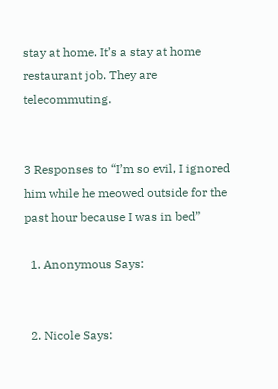stay at home. It’s a stay at home restaurant job. They are telecommuting.


3 Responses to “I’m so evil, I ignored him while he meowed outside for the past hour because I was in bed”

  1. Anonymous Says:


  2. Nicole Says: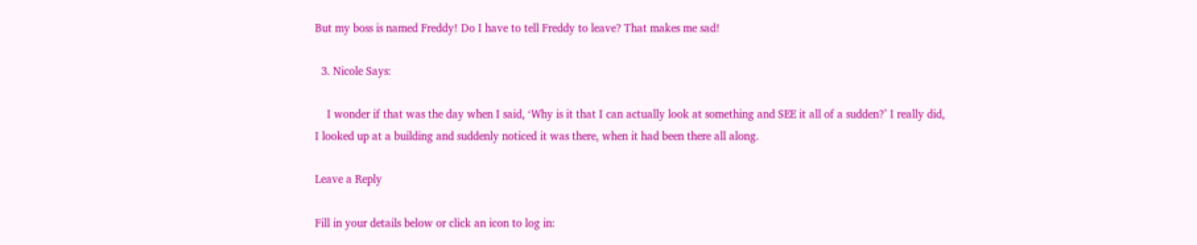But my boss is named Freddy! Do I have to tell Freddy to leave? That makes me sad!

  3. Nicole Says:

    I wonder if that was the day when I said, ‘Why is it that I can actually look at something and SEE it all of a sudden?’ I really did, I looked up at a building and suddenly noticed it was there, when it had been there all along.

Leave a Reply

Fill in your details below or click an icon to log in: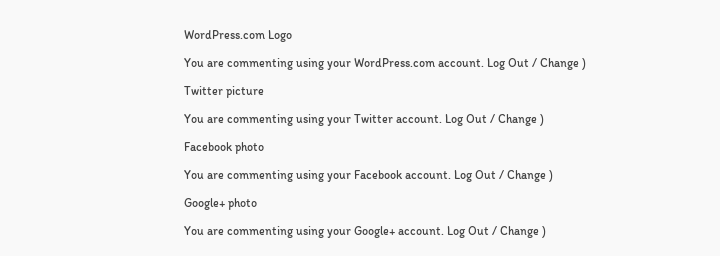WordPress.com Logo

You are commenting using your WordPress.com account. Log Out / Change )

Twitter picture

You are commenting using your Twitter account. Log Out / Change )

Facebook photo

You are commenting using your Facebook account. Log Out / Change )

Google+ photo

You are commenting using your Google+ account. Log Out / Change )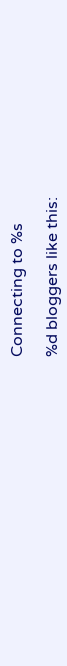Connecting to %s

%d bloggers like this: